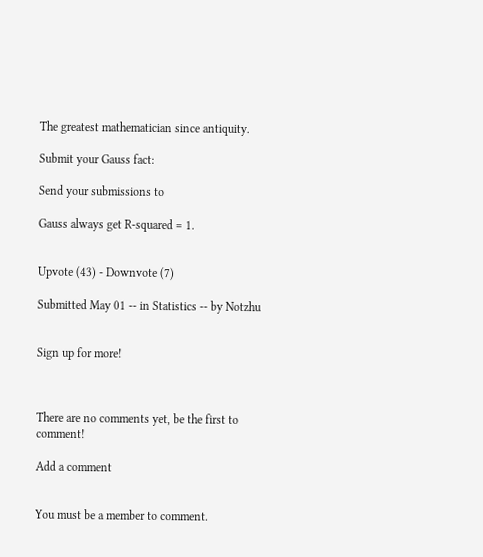The greatest mathematician since antiquity.

Submit your Gauss fact:

Send your submissions to

Gauss always get R-squared = 1.


Upvote (43) - Downvote (7)

Submitted May 01 -- in Statistics -- by Notzhu


Sign up for more!



There are no comments yet, be the first to comment!

Add a comment


You must be a member to comment.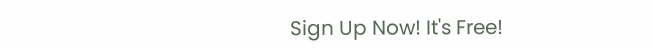Sign Up Now! It's Free!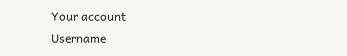Your account
Username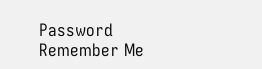Password  Remember Me